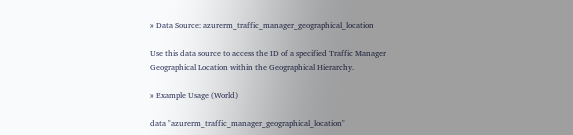» Data Source: azurerm_traffic_manager_geographical_location

Use this data source to access the ID of a specified Traffic Manager Geographical Location within the Geographical Hierarchy.

» Example Usage (World)

data "azurerm_traffic_manager_geographical_location"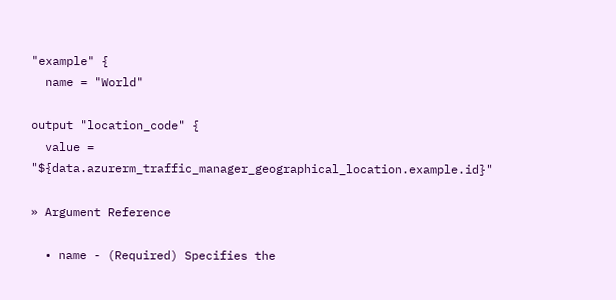"example" {
  name = "World"

output "location_code" {
  value = "${data.azurerm_traffic_manager_geographical_location.example.id}"

» Argument Reference

  • name - (Required) Specifies the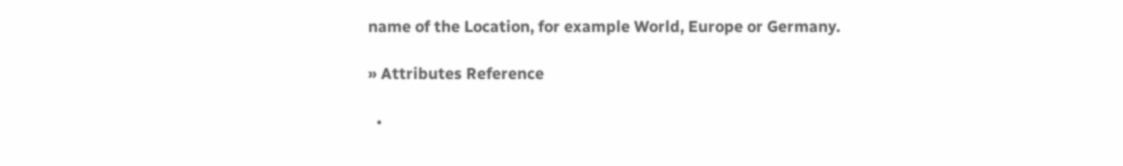name of the Location, for example World, Europe or Germany.

» Attributes Reference

  •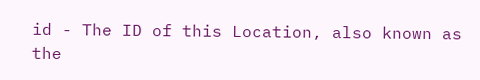id - The ID of this Location, also known as the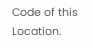Code of this Location.